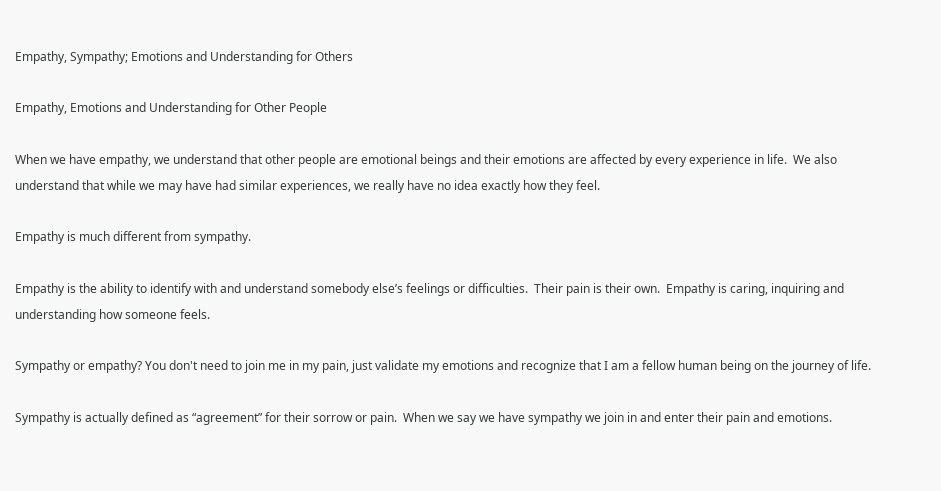Empathy, Sympathy; Emotions and Understanding for Others

Empathy, Emotions and Understanding for Other People

When we have empathy, we understand that other people are emotional beings and their emotions are affected by every experience in life.  We also understand that while we may have had similar experiences, we really have no idea exactly how they feel.

Empathy is much different from sympathy.

Empathy is the ability to identify with and understand somebody else’s feelings or difficulties.  Their pain is their own.  Empathy is caring, inquiring and understanding how someone feels.

Sympathy or empathy? You don't need to join me in my pain, just validate my emotions and recognize that I am a fellow human being on the journey of life.

Sympathy is actually defined as “agreement” for their sorrow or pain.  When we say we have sympathy we join in and enter their pain and emotions.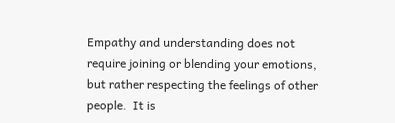Empathy and understanding does not require joining or blending your emotions, but rather respecting the feelings of other people.  It is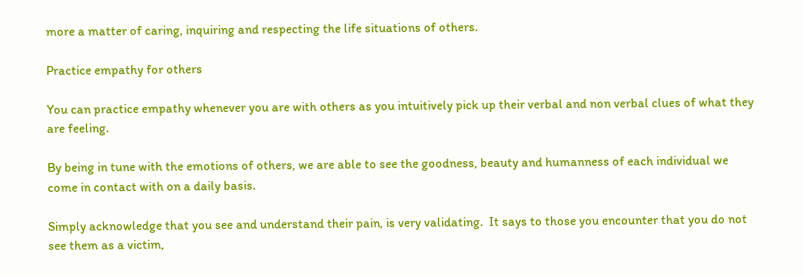more a matter of caring, inquiring and respecting the life situations of others.

Practice empathy for others

You can practice empathy whenever you are with others as you intuitively pick up their verbal and non verbal clues of what they are feeling.

By being in tune with the emotions of others, we are able to see the goodness, beauty and humanness of each individual we come in contact with on a daily basis.

Simply acknowledge that you see and understand their pain, is very validating.  It says to those you encounter that you do not see them as a victim,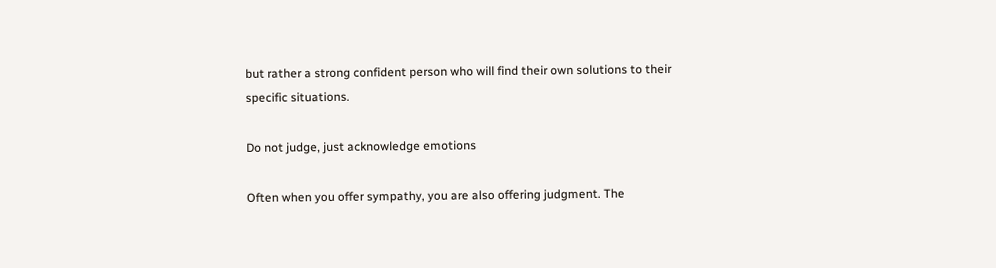but rather a strong confident person who will find their own solutions to their specific situations.

Do not judge, just acknowledge emotions

Often when you offer sympathy, you are also offering judgment. The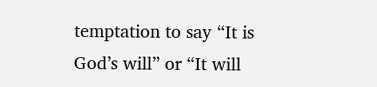temptation to say “It is God’s will” or “It will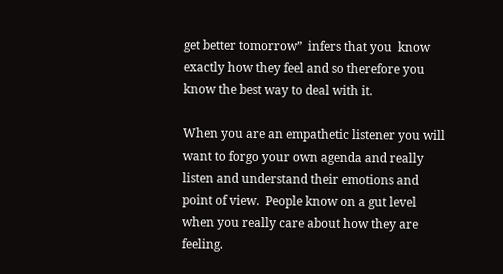get better tomorrow”  infers that you  know exactly how they feel and so therefore you know the best way to deal with it.

When you are an empathetic listener you will want to forgo your own agenda and really listen and understand their emotions and point of view.  People know on a gut level when you really care about how they are feeling.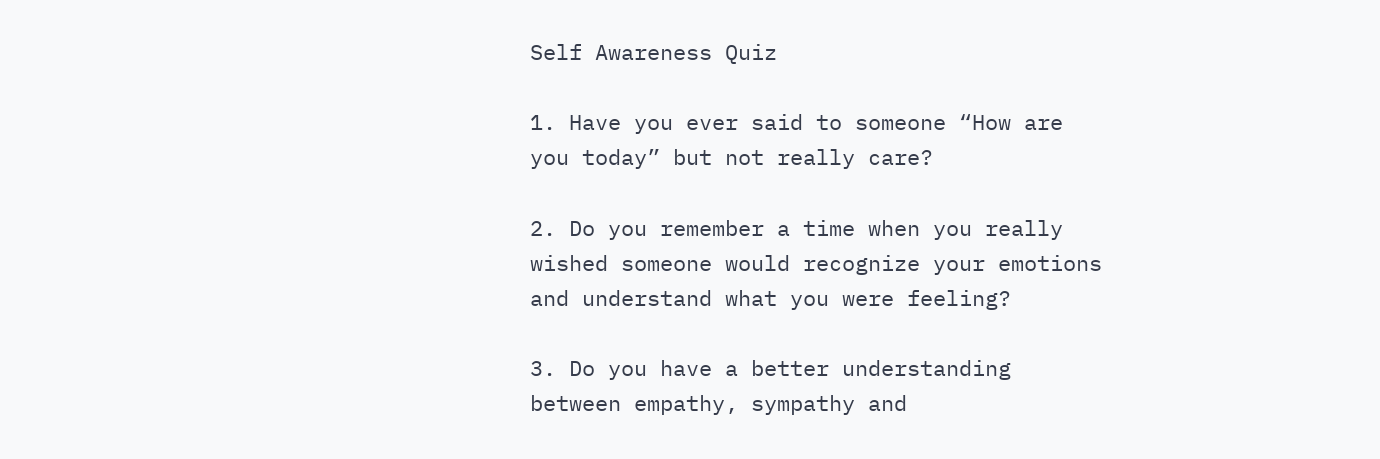Self Awareness Quiz

1. Have you ever said to someone “How are you today” but not really care?

2. Do you remember a time when you really wished someone would recognize your emotions and understand what you were feeling?

3. Do you have a better understanding between empathy, sympathy and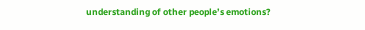understanding of other people’s emotions?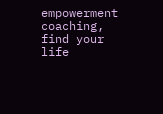empowerment coaching, find your life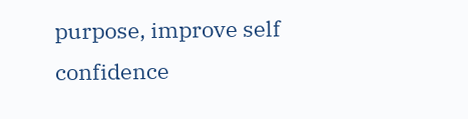purpose, improve self confidence